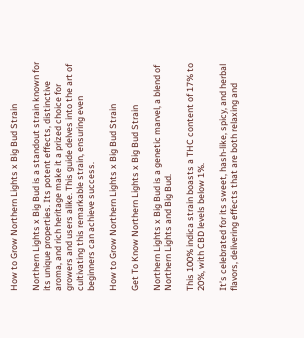How to Grow Northern Lights x Big Bud Strain

Northern Lights x Big Bud is a standout strain known for its unique properties. Its potent effects, distinctive aroma, and rich heritage make it a prized choice for growers and users alike. This guide delves into the art of cultivating this remarkable strain, ensuring even beginners can achieve success.

How to Grow Northern Lights x Big Bud Strain

Get To Know Northern Lights x Big Bud Strain

Northern Lights x Big Bud is a genetic marvel, a blend of Northern Lights and Big Bud.

This 100% indica strain boasts a THC content of 17% to 20%, with CBD levels below 1%.

It’s celebrated for its sweet, hash-like, spicy, and herbal flavors, delivering effects that are both relaxing and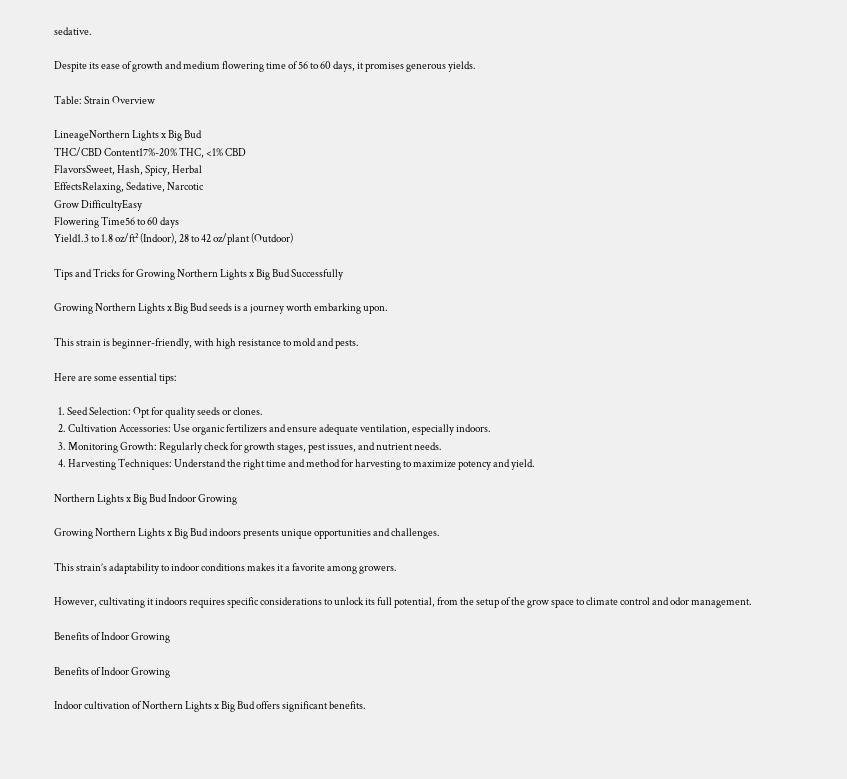sedative.

Despite its ease of growth and medium flowering time of 56 to 60 days, it promises generous yields.

Table: Strain Overview

LineageNorthern Lights x Big Bud
THC/CBD Content17%-20% THC, <1% CBD
FlavorsSweet, Hash, Spicy, Herbal
EffectsRelaxing, Sedative, Narcotic
Grow DifficultyEasy
Flowering Time56 to 60 days
Yield1.3 to 1.8 oz/ft² (Indoor), 28 to 42 oz/plant (Outdoor)

Tips and Tricks for Growing Northern Lights x Big Bud Successfully

Growing Northern Lights x Big Bud seeds is a journey worth embarking upon.

This strain is beginner-friendly, with high resistance to mold and pests.

Here are some essential tips:

  1. Seed Selection: Opt for quality seeds or clones.
  2. Cultivation Accessories: Use organic fertilizers and ensure adequate ventilation, especially indoors.
  3. Monitoring Growth: Regularly check for growth stages, pest issues, and nutrient needs.
  4. Harvesting Techniques: Understand the right time and method for harvesting to maximize potency and yield.

Northern Lights x Big Bud Indoor Growing

Growing Northern Lights x Big Bud indoors presents unique opportunities and challenges.

This strain’s adaptability to indoor conditions makes it a favorite among growers.

However, cultivating it indoors requires specific considerations to unlock its full potential, from the setup of the grow space to climate control and odor management.

Benefits of Indoor Growing

Benefits of Indoor Growing

Indoor cultivation of Northern Lights x Big Bud offers significant benefits.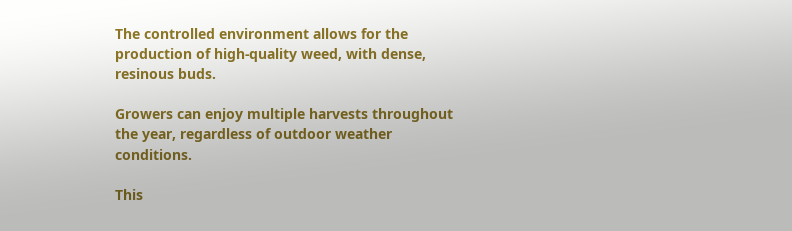The controlled environment allows for the production of high-quality weed, with dense, resinous buds.

Growers can enjoy multiple harvests throughout the year, regardless of outdoor weather conditions.

This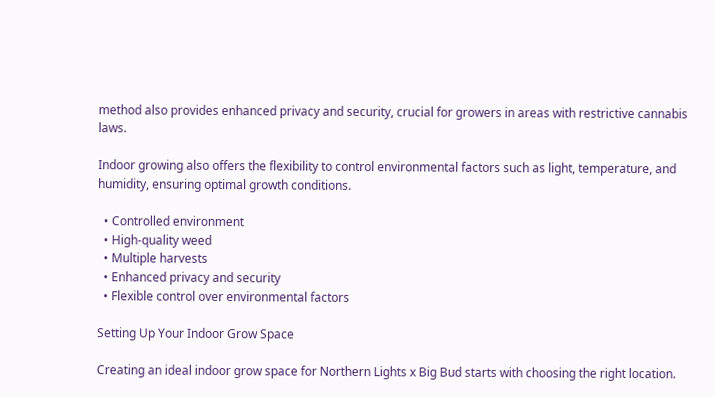method also provides enhanced privacy and security, crucial for growers in areas with restrictive cannabis laws.

Indoor growing also offers the flexibility to control environmental factors such as light, temperature, and humidity, ensuring optimal growth conditions.

  • Controlled environment
  • High-quality weed
  • Multiple harvests
  • Enhanced privacy and security
  • Flexible control over environmental factors

Setting Up Your Indoor Grow Space

Creating an ideal indoor grow space for Northern Lights x Big Bud starts with choosing the right location.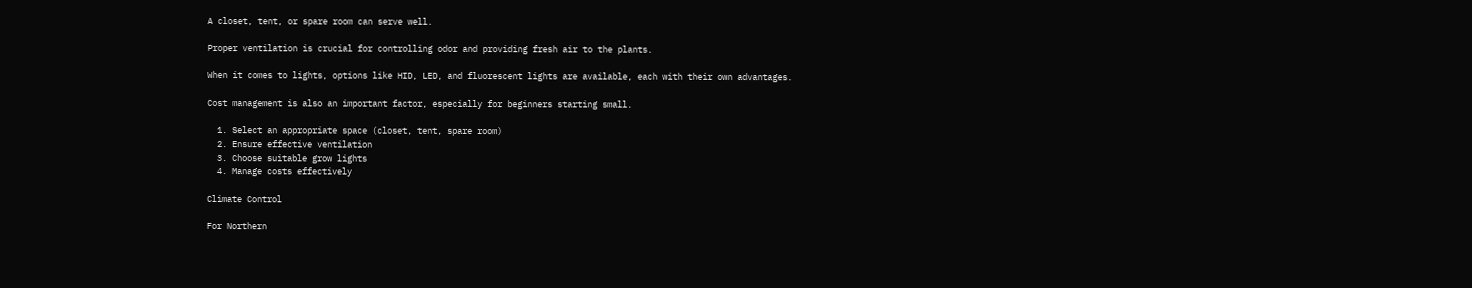A closet, tent, or spare room can serve well.

Proper ventilation is crucial for controlling odor and providing fresh air to the plants.

When it comes to lights, options like HID, LED, and fluorescent lights are available, each with their own advantages.

Cost management is also an important factor, especially for beginners starting small.

  1. Select an appropriate space (closet, tent, spare room)
  2. Ensure effective ventilation
  3. Choose suitable grow lights
  4. Manage costs effectively

Climate Control

For Northern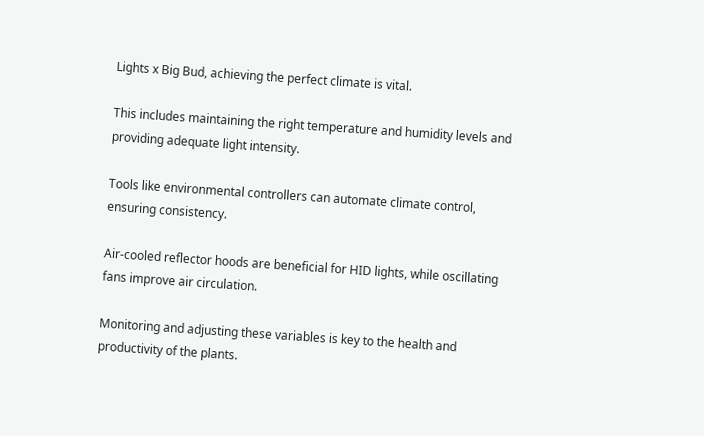Lights x Big Bud, achieving the perfect climate is vital.

This includes maintaining the right temperature and humidity levels and providing adequate light intensity.

Tools like environmental controllers can automate climate control, ensuring consistency.

Air-cooled reflector hoods are beneficial for HID lights, while oscillating fans improve air circulation.

Monitoring and adjusting these variables is key to the health and productivity of the plants.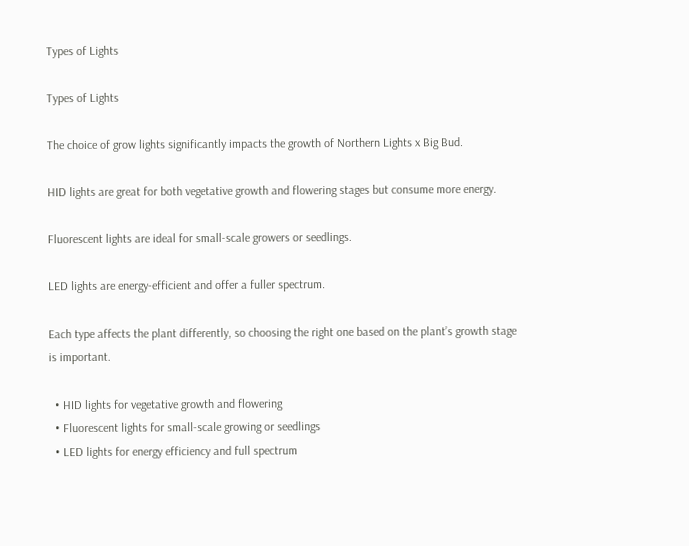Types of Lights

Types of Lights

The choice of grow lights significantly impacts the growth of Northern Lights x Big Bud.

HID lights are great for both vegetative growth and flowering stages but consume more energy.

Fluorescent lights are ideal for small-scale growers or seedlings.

LED lights are energy-efficient and offer a fuller spectrum.

Each type affects the plant differently, so choosing the right one based on the plant’s growth stage is important.

  • HID lights for vegetative growth and flowering
  • Fluorescent lights for small-scale growing or seedlings
  • LED lights for energy efficiency and full spectrum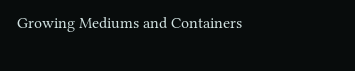Growing Mediums and Containers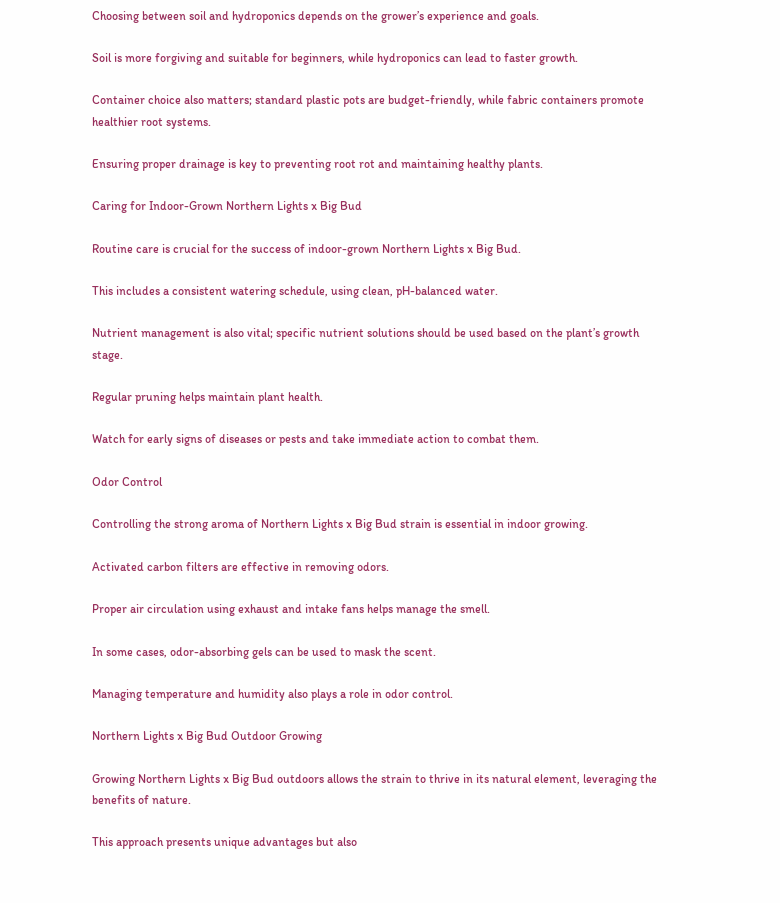Choosing between soil and hydroponics depends on the grower’s experience and goals.

Soil is more forgiving and suitable for beginners, while hydroponics can lead to faster growth.

Container choice also matters; standard plastic pots are budget-friendly, while fabric containers promote healthier root systems.

Ensuring proper drainage is key to preventing root rot and maintaining healthy plants.

Caring for Indoor-Grown Northern Lights x Big Bud

Routine care is crucial for the success of indoor-grown Northern Lights x Big Bud.

This includes a consistent watering schedule, using clean, pH-balanced water.

Nutrient management is also vital; specific nutrient solutions should be used based on the plant’s growth stage.

Regular pruning helps maintain plant health.

Watch for early signs of diseases or pests and take immediate action to combat them.

Odor Control

Controlling the strong aroma of Northern Lights x Big Bud strain is essential in indoor growing.

Activated carbon filters are effective in removing odors.

Proper air circulation using exhaust and intake fans helps manage the smell.

In some cases, odor-absorbing gels can be used to mask the scent.

Managing temperature and humidity also plays a role in odor control.

Northern Lights x Big Bud Outdoor Growing

Growing Northern Lights x Big Bud outdoors allows the strain to thrive in its natural element, leveraging the benefits of nature.

This approach presents unique advantages but also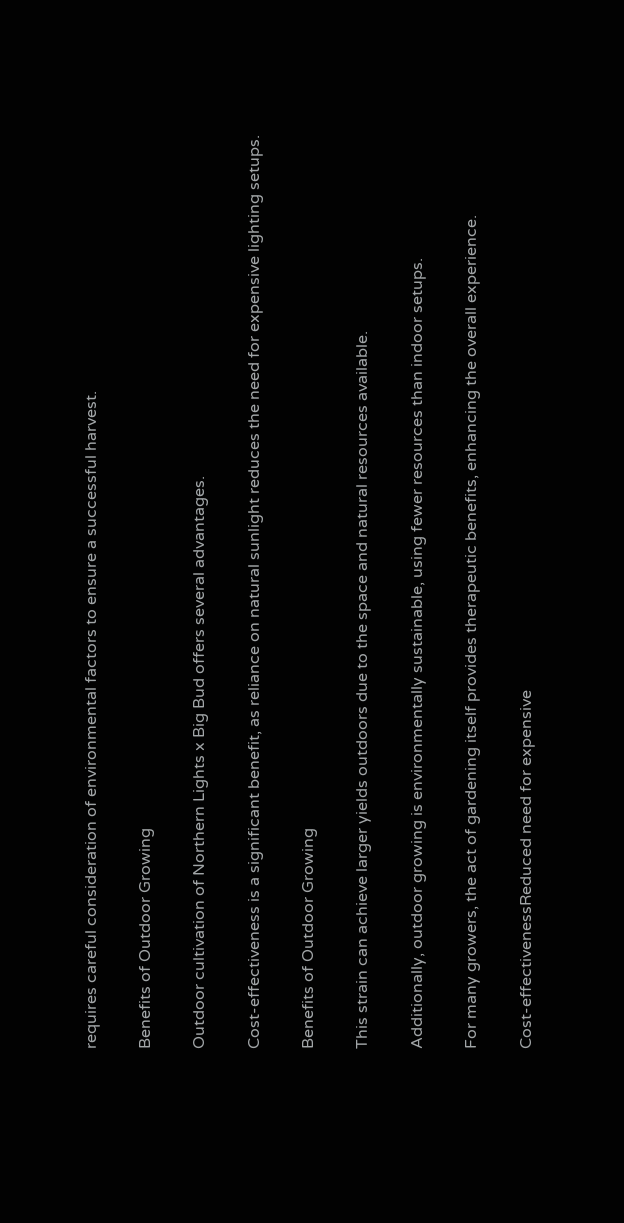requires careful consideration of environmental factors to ensure a successful harvest.

Benefits of Outdoor Growing

Outdoor cultivation of Northern Lights x Big Bud offers several advantages.

Cost-effectiveness is a significant benefit, as reliance on natural sunlight reduces the need for expensive lighting setups.

Benefits of Outdoor Growing

This strain can achieve larger yields outdoors due to the space and natural resources available.

Additionally, outdoor growing is environmentally sustainable, using fewer resources than indoor setups.

For many growers, the act of gardening itself provides therapeutic benefits, enhancing the overall experience.

Cost-effectivenessReduced need for expensive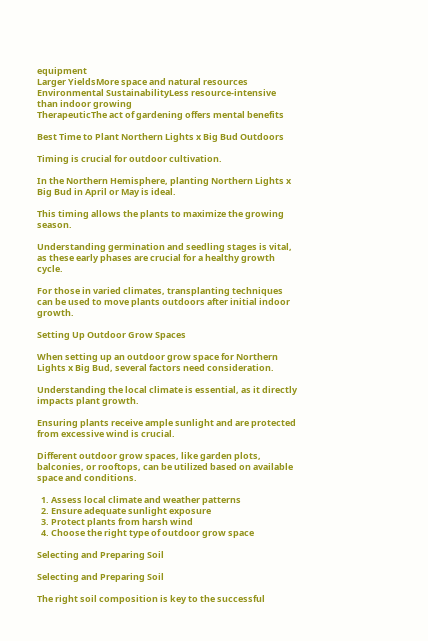equipment
Larger YieldsMore space and natural resources
Environmental SustainabilityLess resource-intensive than indoor growing
TherapeuticThe act of gardening offers mental benefits

Best Time to Plant Northern Lights x Big Bud Outdoors

Timing is crucial for outdoor cultivation.

In the Northern Hemisphere, planting Northern Lights x Big Bud in April or May is ideal.

This timing allows the plants to maximize the growing season.

Understanding germination and seedling stages is vital, as these early phases are crucial for a healthy growth cycle.

For those in varied climates, transplanting techniques can be used to move plants outdoors after initial indoor growth.

Setting Up Outdoor Grow Spaces

When setting up an outdoor grow space for Northern Lights x Big Bud, several factors need consideration.

Understanding the local climate is essential, as it directly impacts plant growth.

Ensuring plants receive ample sunlight and are protected from excessive wind is crucial.

Different outdoor grow spaces, like garden plots, balconies, or rooftops, can be utilized based on available space and conditions.

  1. Assess local climate and weather patterns
  2. Ensure adequate sunlight exposure
  3. Protect plants from harsh wind
  4. Choose the right type of outdoor grow space

Selecting and Preparing Soil

Selecting and Preparing Soil

The right soil composition is key to the successful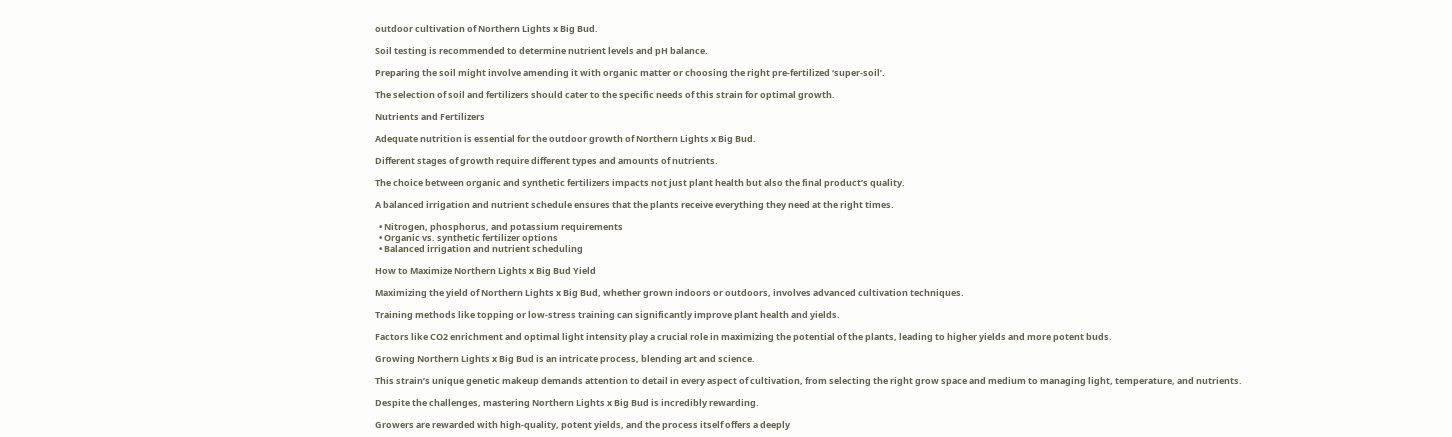outdoor cultivation of Northern Lights x Big Bud.

Soil testing is recommended to determine nutrient levels and pH balance.

Preparing the soil might involve amending it with organic matter or choosing the right pre-fertilized ‘super-soil’.

The selection of soil and fertilizers should cater to the specific needs of this strain for optimal growth.

Nutrients and Fertilizers

Adequate nutrition is essential for the outdoor growth of Northern Lights x Big Bud.

Different stages of growth require different types and amounts of nutrients.

The choice between organic and synthetic fertilizers impacts not just plant health but also the final product’s quality.

A balanced irrigation and nutrient schedule ensures that the plants receive everything they need at the right times.

  • Nitrogen, phosphorus, and potassium requirements
  • Organic vs. synthetic fertilizer options
  • Balanced irrigation and nutrient scheduling

How to Maximize Northern Lights x Big Bud Yield

Maximizing the yield of Northern Lights x Big Bud, whether grown indoors or outdoors, involves advanced cultivation techniques.

Training methods like topping or low-stress training can significantly improve plant health and yields.

Factors like CO2 enrichment and optimal light intensity play a crucial role in maximizing the potential of the plants, leading to higher yields and more potent buds.

Growing Northern Lights x Big Bud is an intricate process, blending art and science.

This strain’s unique genetic makeup demands attention to detail in every aspect of cultivation, from selecting the right grow space and medium to managing light, temperature, and nutrients.

Despite the challenges, mastering Northern Lights x Big Bud is incredibly rewarding.

Growers are rewarded with high-quality, potent yields, and the process itself offers a deeply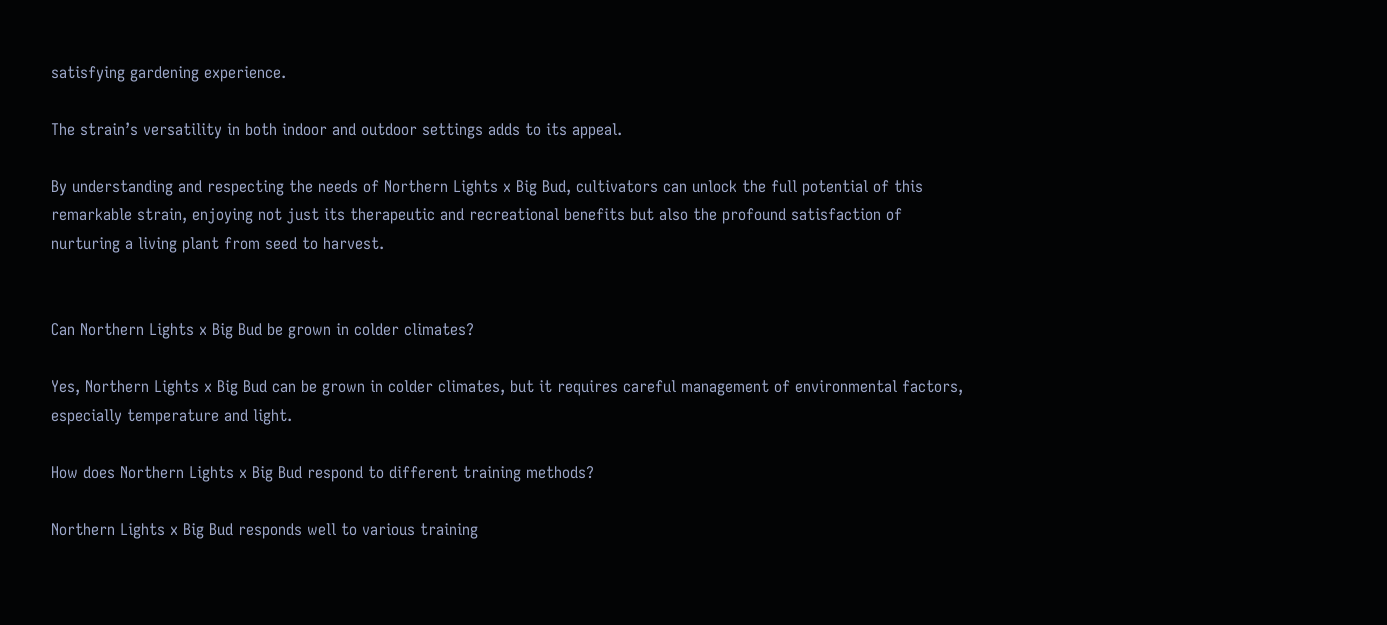satisfying gardening experience.

The strain’s versatility in both indoor and outdoor settings adds to its appeal.

By understanding and respecting the needs of Northern Lights x Big Bud, cultivators can unlock the full potential of this remarkable strain, enjoying not just its therapeutic and recreational benefits but also the profound satisfaction of nurturing a living plant from seed to harvest.


Can Northern Lights x Big Bud be grown in colder climates?

Yes, Northern Lights x Big Bud can be grown in colder climates, but it requires careful management of environmental factors, especially temperature and light.

How does Northern Lights x Big Bud respond to different training methods?

Northern Lights x Big Bud responds well to various training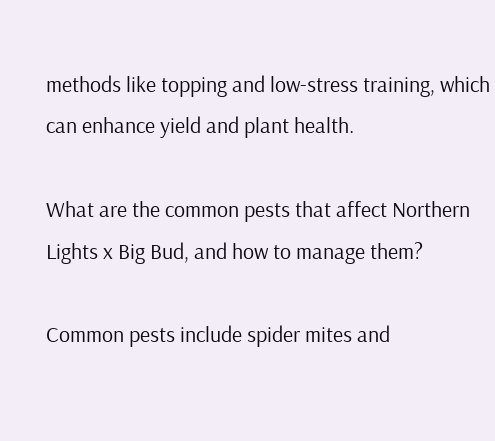methods like topping and low-stress training, which can enhance yield and plant health.

What are the common pests that affect Northern Lights x Big Bud, and how to manage them?

Common pests include spider mites and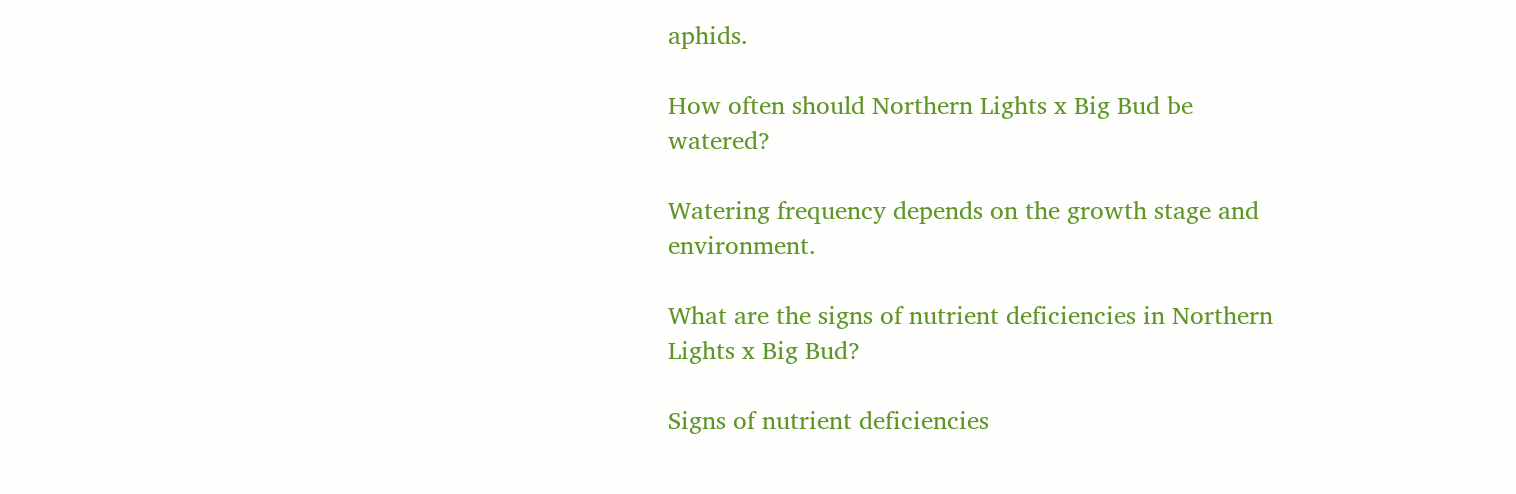aphids.

How often should Northern Lights x Big Bud be watered?

Watering frequency depends on the growth stage and environment.

What are the signs of nutrient deficiencies in Northern Lights x Big Bud?

Signs of nutrient deficiencies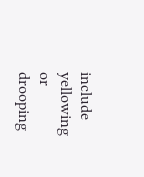include yellowing or drooping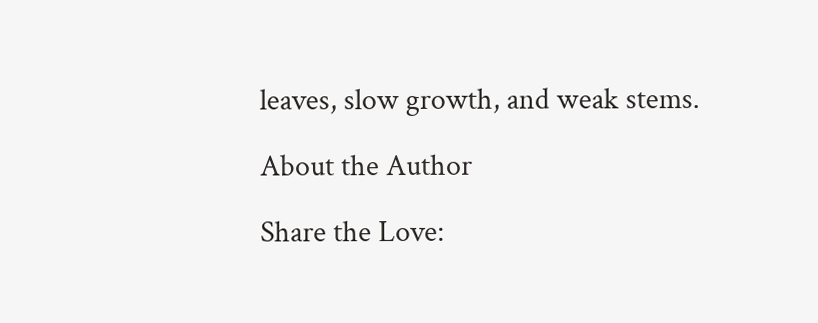leaves, slow growth, and weak stems.

About the Author

Share the Love: